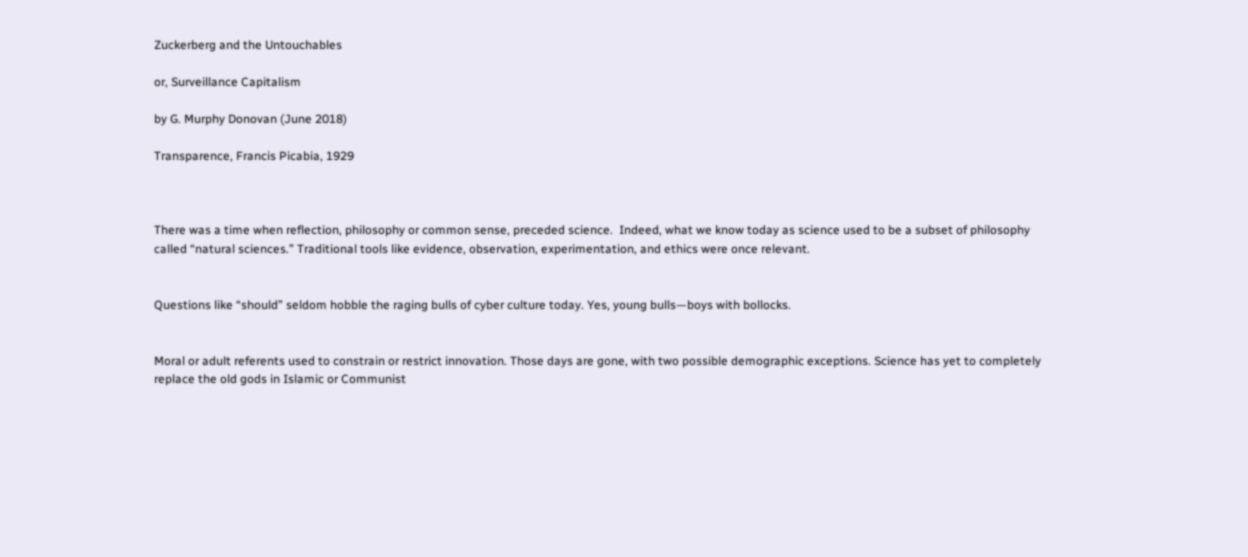Zuckerberg and the Untouchables

or, Surveillance Capitalism

by G. Murphy Donovan (June 2018)

Transparence, Francis Picabia, 1929



There was a time when reflection, philosophy or common sense, preceded science.  Indeed, what we know today as science used to be a subset of philosophy called “natural sciences.” Traditional tools like evidence, observation, experimentation, and ethics were once relevant.


Questions like “should” seldom hobble the raging bulls of cyber culture today. Yes, young bulls—boys with bollocks.


Moral or adult referents used to constrain or restrict innovation. Those days are gone, with two possible demographic exceptions. Science has yet to completely replace the old gods in Islamic or Communist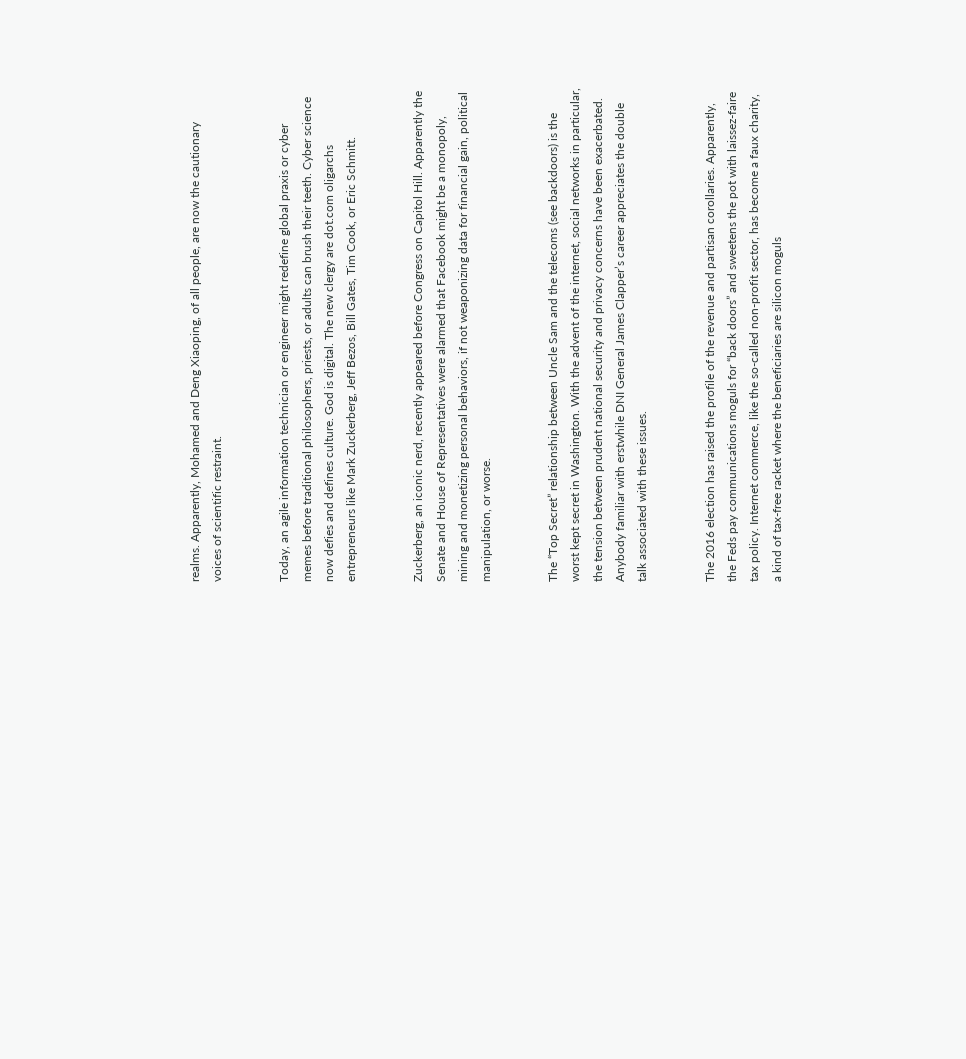realms. Apparently, Mohamed and Deng Xiaoping, of all people, are now the cautionary voices of scientific restraint.


Today, an agile information technician or engineer might redefine global praxis or cyber memes before traditional philosophers, priests, or adults can brush their teeth. Cyber science now defies and defines culture. God is digital. The new clergy are dot.com oligarchs entrepreneurs like Mark Zuckerberg, Jeff Bezos, Bill Gates, Tim Cook, or Eric Schmitt.


Zuckerberg, an iconic nerd, recently appeared before Congress on Capitol Hill. Apparently the Senate and House of Representatives were alarmed that Facebook might be a monopoly, mining and monetizing personal behaviors, if not weaponizing data for financial gain, political manipulation, or worse.


The “Top Secret” relationship between Uncle Sam and the telecoms (see backdoors) is the worst kept secret in Washington. With the advent of the internet, social networks in particular, the tension between prudent national security and privacy concerns have been exacerbated. Anybody familiar with erstwhile DNI General James Clapper’s career appreciates the double talk associated with these issues.


The 2016 election has raised the profile of the revenue and partisan corollaries. Apparently, the Feds pay communications moguls for “back doors” and sweetens the pot with laissez-faire tax policy. Internet commerce, like the so-called non-profit sector, has become a faux charity, a kind of tax-free racket where the beneficiaries are silicon moguls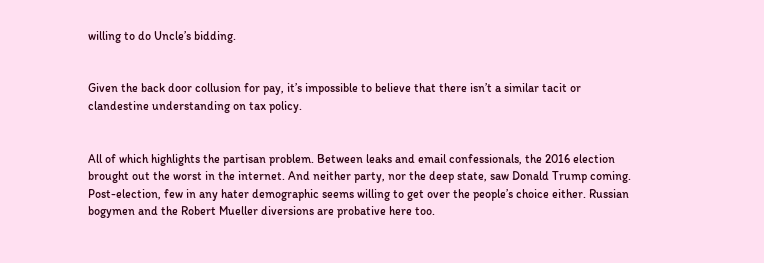willing to do Uncle’s bidding.


Given the back door collusion for pay, it’s impossible to believe that there isn’t a similar tacit or clandestine understanding on tax policy.


All of which highlights the partisan problem. Between leaks and email confessionals, the 2016 election brought out the worst in the internet. And neither party, nor the deep state, saw Donald Trump coming. Post-election, few in any hater demographic seems willing to get over the people’s choice either. Russian bogymen and the Robert Mueller diversions are probative here too.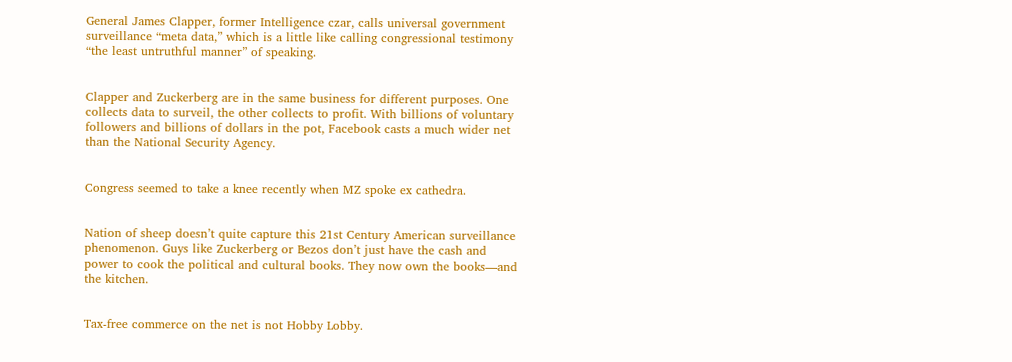General James Clapper, former Intelligence czar, calls universal government surveillance “meta data,” which is a little like calling congressional testimony “the least untruthful manner” of speaking.


Clapper and Zuckerberg are in the same business for different purposes. One collects data to surveil, the other collects to profit. With billions of voluntary followers and billions of dollars in the pot, Facebook casts a much wider net than the National Security Agency.


Congress seemed to take a knee recently when MZ spoke ex cathedra.


Nation of sheep doesn’t quite capture this 21st Century American surveillance phenomenon. Guys like Zuckerberg or Bezos don’t just have the cash and power to cook the political and cultural books. They now own the books—and the kitchen.


Tax-free commerce on the net is not Hobby Lobby.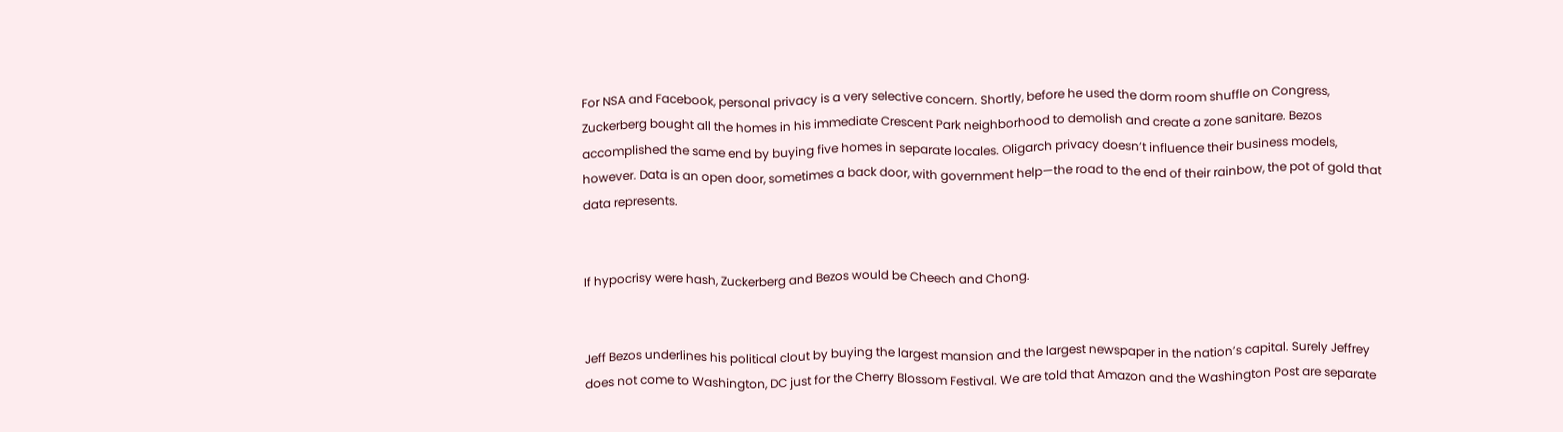For NSA and Facebook, personal privacy is a very selective concern. Shortly, before he used the dorm room shuffle on Congress, Zuckerberg bought all the homes in his immediate Crescent Park neighborhood to demolish and create a zone sanitare. Bezos accomplished the same end by buying five homes in separate locales. Oligarch privacy doesn’t influence their business models, however. Data is an open door, sometimes a back door, with government help—the road to the end of their rainbow, the pot of gold that data represents.


If hypocrisy were hash, Zuckerberg and Bezos would be Cheech and Chong.


Jeff Bezos underlines his political clout by buying the largest mansion and the largest newspaper in the nation’s capital. Surely Jeffrey does not come to Washington, DC just for the Cherry Blossom Festival. We are told that Amazon and the Washington Post are separate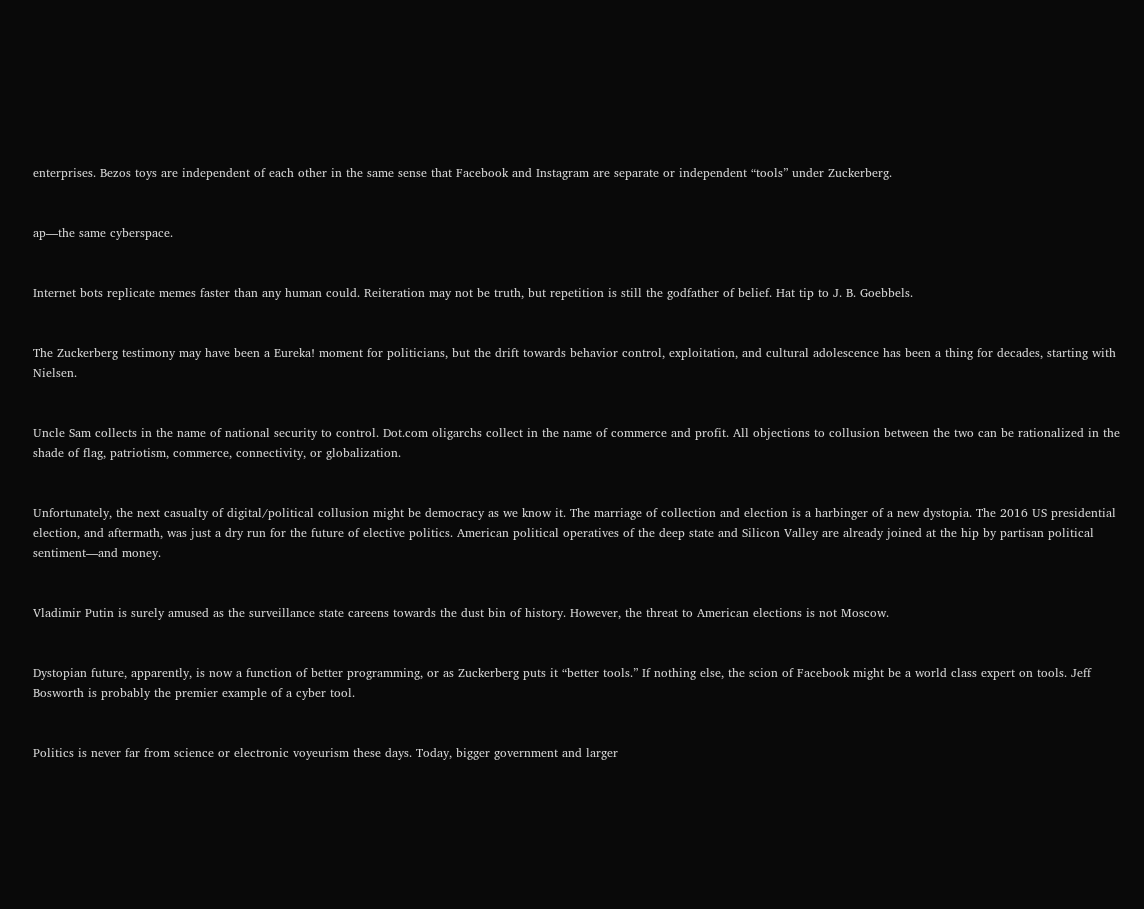enterprises. Bezos toys are independent of each other in the same sense that Facebook and Instagram are separate or independent “tools” under Zuckerberg.


ap—the same cyberspace.


Internet bots replicate memes faster than any human could. Reiteration may not be truth, but repetition is still the godfather of belief. Hat tip to J. B. Goebbels.


The Zuckerberg testimony may have been a Eureka! moment for politicians, but the drift towards behavior control, exploitation, and cultural adolescence has been a thing for decades, starting with Nielsen.


Uncle Sam collects in the name of national security to control. Dot.com oligarchs collect in the name of commerce and profit. All objections to collusion between the two can be rationalized in the shade of flag, patriotism, commerce, connectivity, or globalization.


Unfortunately, the next casualty of digital/political collusion might be democracy as we know it. The marriage of collection and election is a harbinger of a new dystopia. The 2016 US presidential election, and aftermath, was just a dry run for the future of elective politics. American political operatives of the deep state and Silicon Valley are already joined at the hip by partisan political sentiment—and money.


Vladimir Putin is surely amused as the surveillance state careens towards the dust bin of history. However, the threat to American elections is not Moscow.


Dystopian future, apparently, is now a function of better programming, or as Zuckerberg puts it “better tools.” If nothing else, the scion of Facebook might be a world class expert on tools. Jeff Bosworth is probably the premier example of a cyber tool.


Politics is never far from science or electronic voyeurism these days. Today, bigger government and larger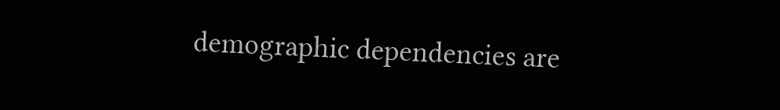demographic dependencies are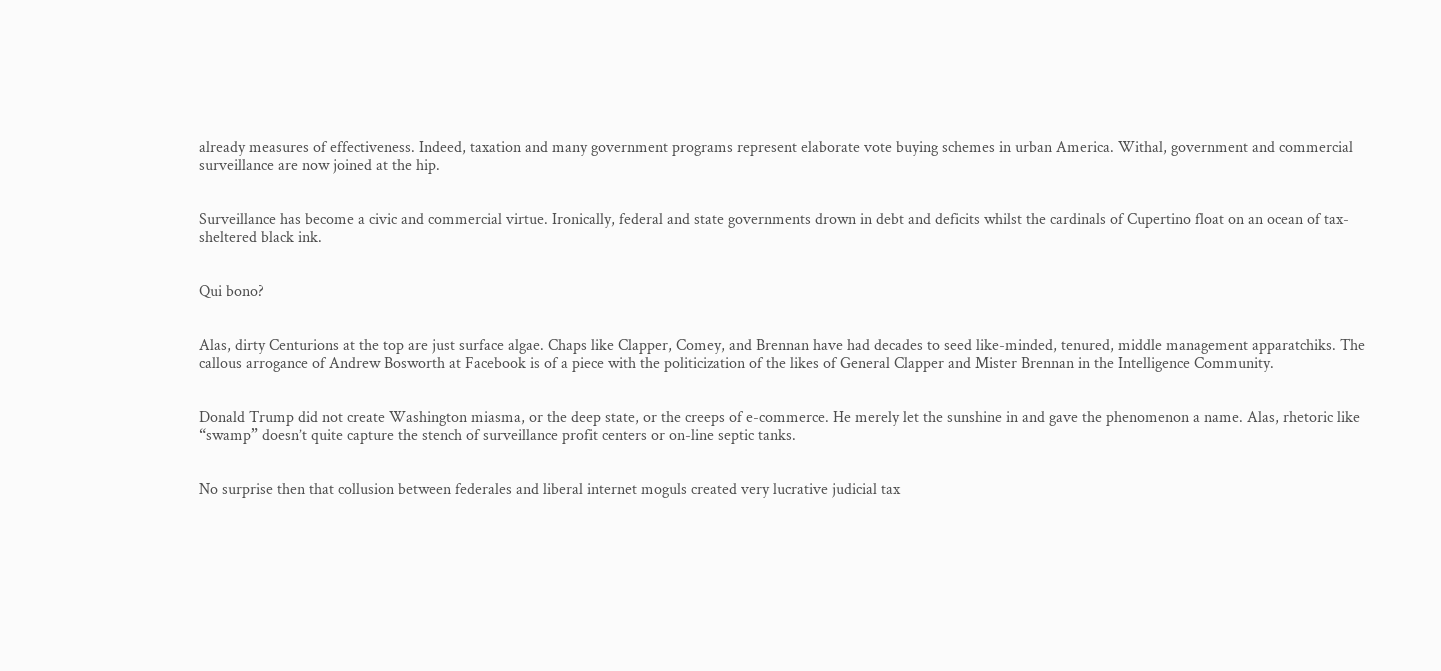already measures of effectiveness. Indeed, taxation and many government programs represent elaborate vote buying schemes in urban America. Withal, government and commercial surveillance are now joined at the hip.


Surveillance has become a civic and commercial virtue. Ironically, federal and state governments drown in debt and deficits whilst the cardinals of Cupertino float on an ocean of tax-sheltered black ink.


Qui bono?


Alas, dirty Centurions at the top are just surface algae. Chaps like Clapper, Comey, and Brennan have had decades to seed like-minded, tenured, middle management apparatchiks. The callous arrogance of Andrew Bosworth at Facebook is of a piece with the politicization of the likes of General Clapper and Mister Brennan in the Intelligence Community.


Donald Trump did not create Washington miasma, or the deep state, or the creeps of e-commerce. He merely let the sunshine in and gave the phenomenon a name. Alas, rhetoric like “swamp” doesn’t quite capture the stench of surveillance profit centers or on-line septic tanks.


No surprise then that collusion between federales and liberal internet moguls created very lucrative judicial tax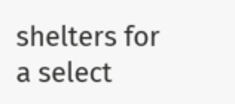shelters for a select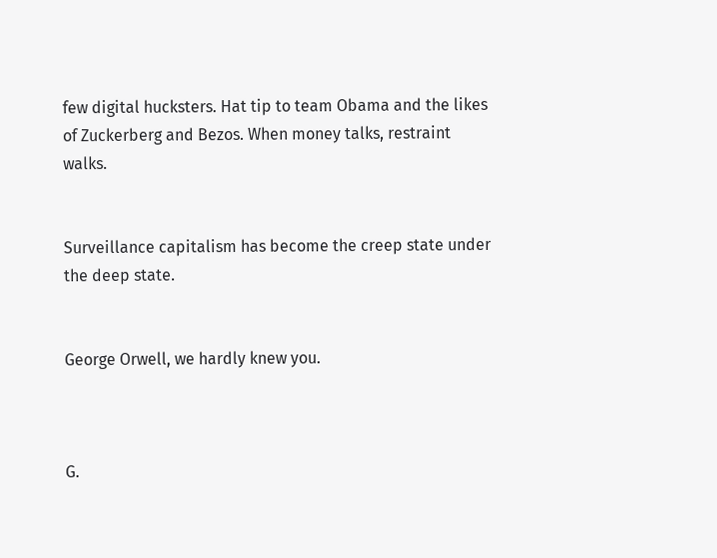few digital hucksters. Hat tip to team Obama and the likes of Zuckerberg and Bezos. When money talks, restraint walks.


Surveillance capitalism has become the creep state under the deep state.


George Orwell, we hardly knew you.



G.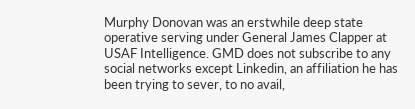Murphy Donovan was an erstwhile deep state operative serving under General James Clapper at USAF Intelligence. GMD does not subscribe to any social networks except Linkedin, an affiliation he has been trying to sever, to no avail,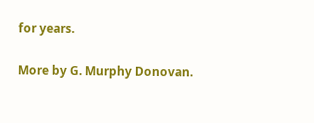for years.

More by G. Murphy Donovan.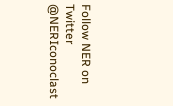Follow NER on Twitter @NERIconoclast